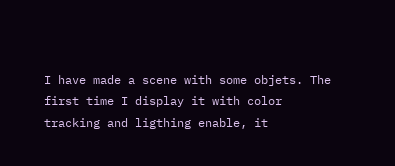I have made a scene with some objets. The first time I display it with color tracking and ligthing enable, it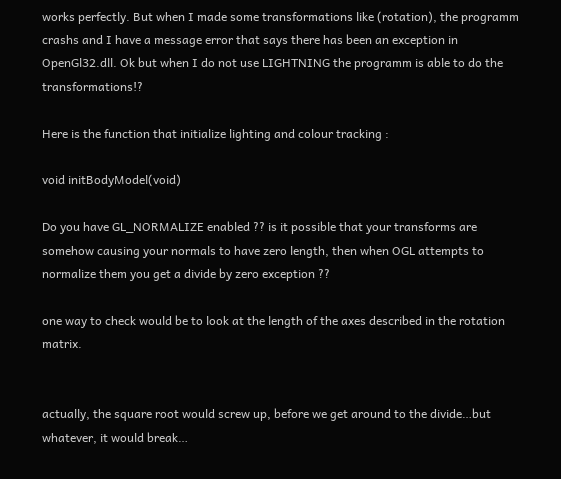works perfectly. But when I made some transformations like (rotation), the programm crashs and I have a message error that says there has been an exception in OpenGl32.dll. Ok but when I do not use LIGHTNING the programm is able to do the transformations!?

Here is the function that initialize lighting and colour tracking :

void initBodyModel(void)

Do you have GL_NORMALIZE enabled ?? is it possible that your transforms are somehow causing your normals to have zero length, then when OGL attempts to normalize them you get a divide by zero exception ??

one way to check would be to look at the length of the axes described in the rotation matrix.


actually, the square root would screw up, before we get around to the divide…but whatever, it would break…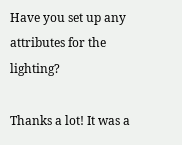Have you set up any attributes for the lighting?

Thanks a lot! It was a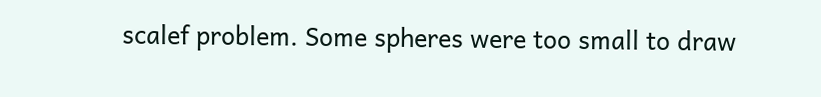scalef problem. Some spheres were too small to draw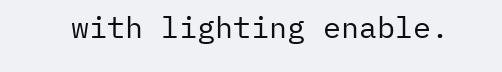with lighting enable.